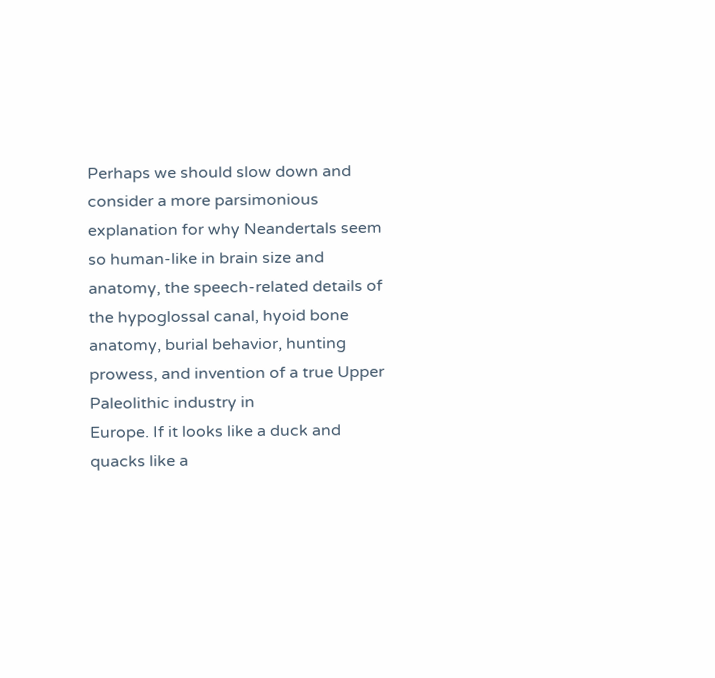Perhaps we should slow down and consider a more parsimonious explanation for why Neandertals seem
so human-like in brain size and anatomy, the speech-related details of the hypoglossal canal, hyoid bone
anatomy, burial behavior, hunting prowess, and invention of a true Upper Paleolithic industry in
Europe. If it looks like a duck and quacks like a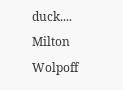duck....
Milton Wolpoff